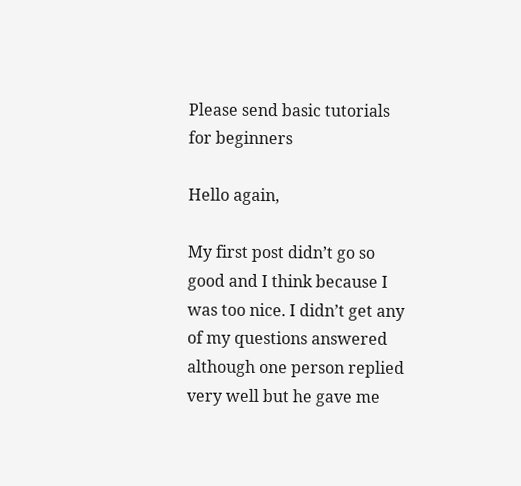Please send basic tutorials for beginners

Hello again,

My first post didn’t go so good and I think because I was too nice. I didn’t get any of my questions answered although one person replied very well but he gave me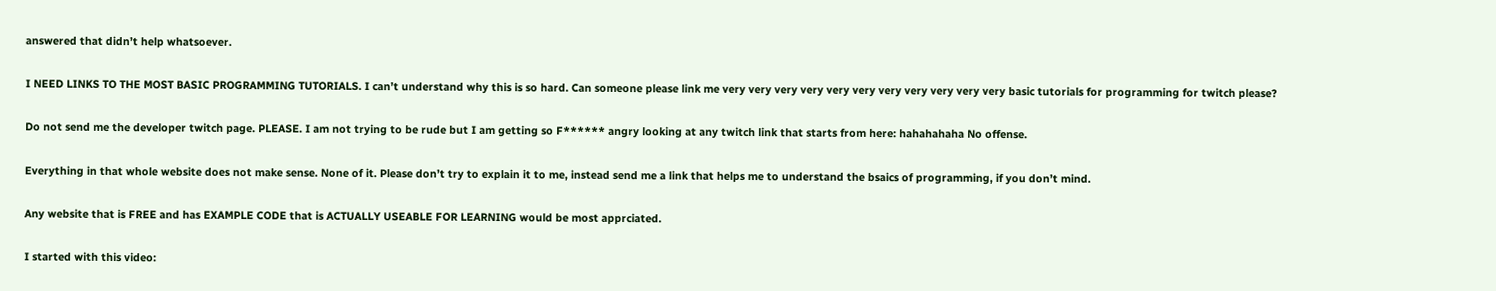answered that didn’t help whatsoever.

I NEED LINKS TO THE MOST BASIC PROGRAMMING TUTORIALS. I can’t understand why this is so hard. Can someone please link me very very very very very very very very very very very basic tutorials for programming for twitch please?

Do not send me the developer twitch page. PLEASE. I am not trying to be rude but I am getting so F****** angry looking at any twitch link that starts from here: hahahahaha No offense.

Everything in that whole website does not make sense. None of it. Please don’t try to explain it to me, instead send me a link that helps me to understand the bsaics of programming, if you don’t mind.

Any website that is FREE and has EXAMPLE CODE that is ACTUALLY USEABLE FOR LEARNING would be most apprciated.

I started with this video: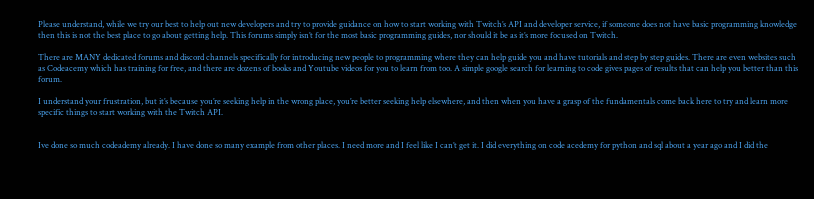Please understand, while we try our best to help out new developers and try to provide guidance on how to start working with Twitch’s API and developer service, if someone does not have basic programming knowledge then this is not the best place to go about getting help. This forums simply isn’t for the most basic programming guides, nor should it be as it’s more focused on Twitch.

There are MANY dedicated forums and discord channels specifically for introducing new people to programming where they can help guide you and have tutorials and step by step guides. There are even websites such as Codeacemy which has training for free, and there are dozens of books and Youtube videos for you to learn from too. A simple google search for learning to code gives pages of results that can help you better than this forum.

I understand your frustration, but it’s because you’re seeking help in the wrong place, you’re better seeking help elsewhere, and then when you have a grasp of the fundamentals come back here to try and learn more specific things to start working with the Twitch API.


Ive done so much codeademy already. I have done so many example from other places. I need more and I feel like I can’t get it. I did everything on code acedemy for python and sql about a year ago and I did the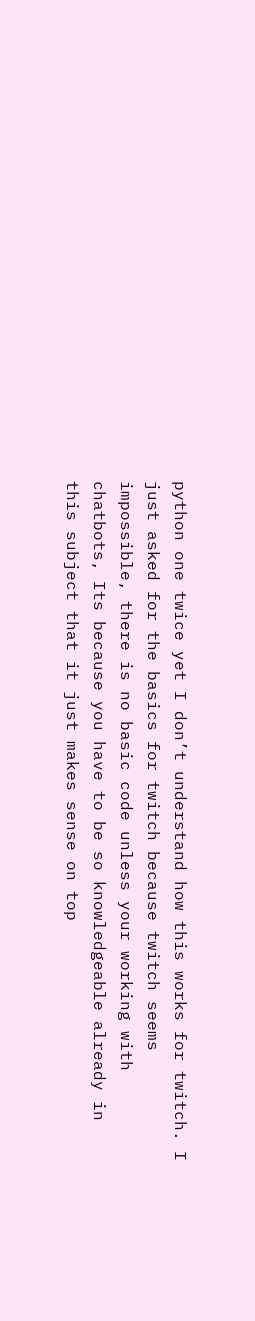python one twice yet I don’t understand how this works for twitch. I just asked for the basics for twitch because twitch seems impossible, there is no basic code unless your working with chatbots, Its because you have to be so knowledgeable already in this subject that it just makes sense on top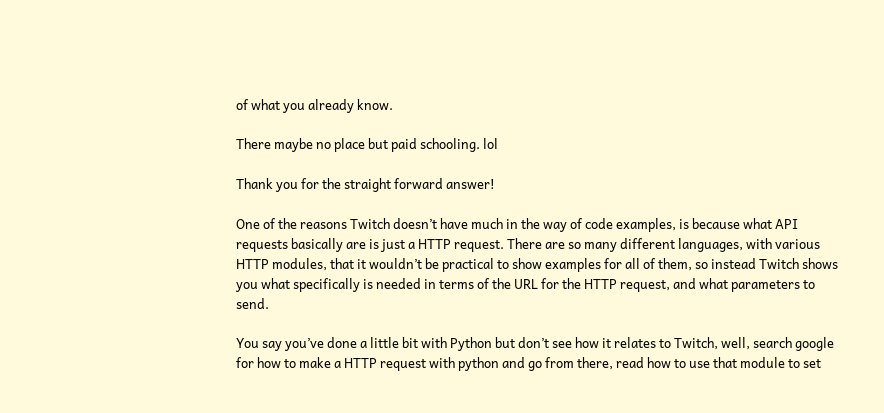of what you already know.

There maybe no place but paid schooling. lol

Thank you for the straight forward answer!

One of the reasons Twitch doesn’t have much in the way of code examples, is because what API requests basically are is just a HTTP request. There are so many different languages, with various HTTP modules, that it wouldn’t be practical to show examples for all of them, so instead Twitch shows you what specifically is needed in terms of the URL for the HTTP request, and what parameters to send.

You say you’ve done a little bit with Python but don’t see how it relates to Twitch, well, search google for how to make a HTTP request with python and go from there, read how to use that module to set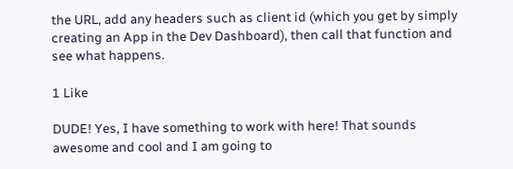the URL, add any headers such as client id (which you get by simply creating an App in the Dev Dashboard), then call that function and see what happens.

1 Like

DUDE! Yes, I have something to work with here! That sounds awesome and cool and I am going to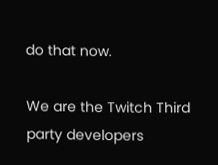do that now.

We are the Twitch Third party developers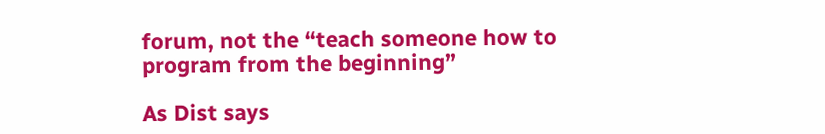forum, not the “teach someone how to program from the beginning”

As Dist says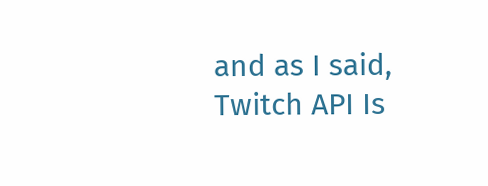and as I said, Twitch API Is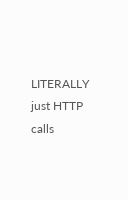LITERALLY just HTTP calls